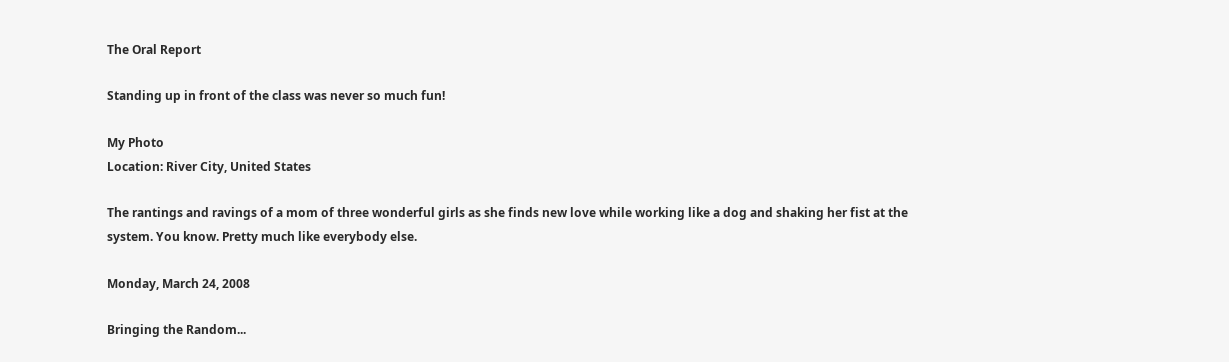The Oral Report

Standing up in front of the class was never so much fun!

My Photo
Location: River City, United States

The rantings and ravings of a mom of three wonderful girls as she finds new love while working like a dog and shaking her fist at the system. You know. Pretty much like everybody else.

Monday, March 24, 2008

Bringing the Random...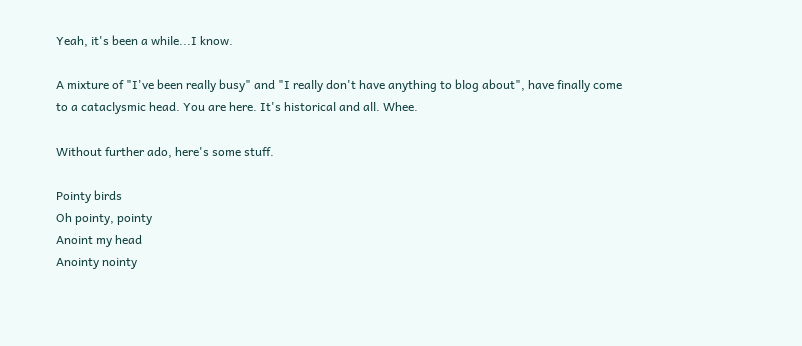Yeah, it's been a while...I know.

A mixture of "I've been really busy" and "I really don't have anything to blog about", have finally come to a cataclysmic head. You are here. It's historical and all. Whee.

Without further ado, here's some stuff.

Pointy birds
Oh pointy, pointy
Anoint my head
Anointy nointy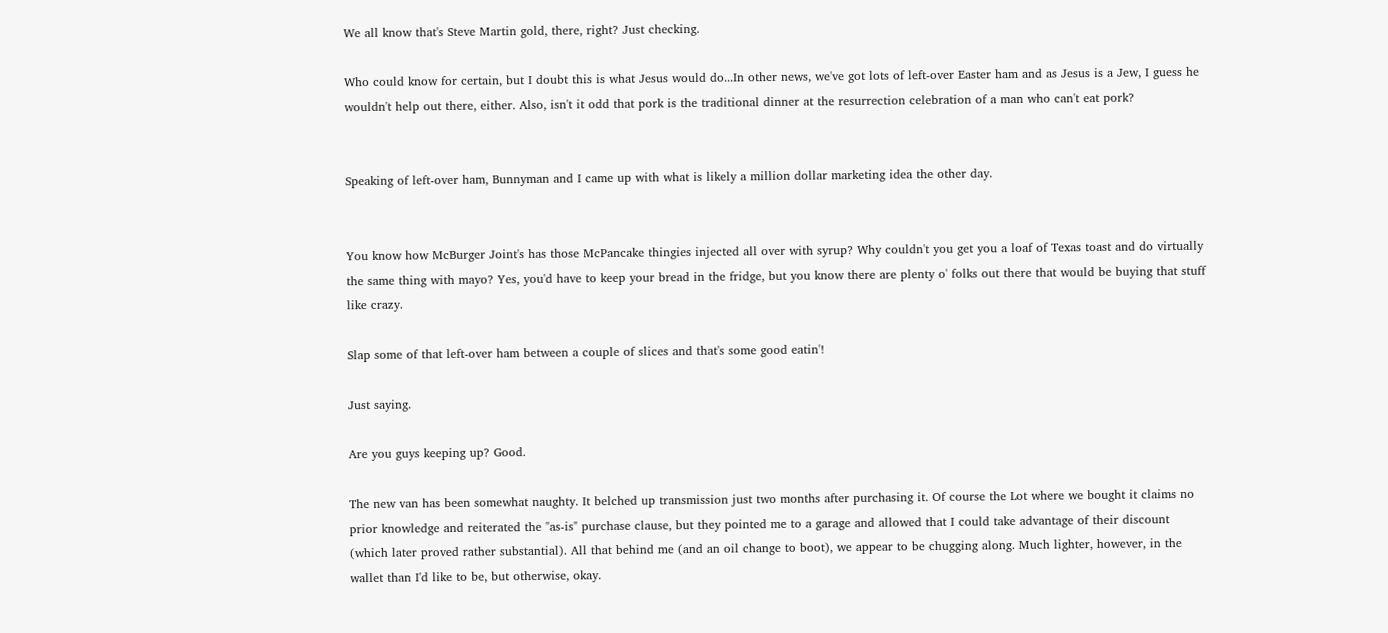We all know that's Steve Martin gold, there, right? Just checking.

Who could know for certain, but I doubt this is what Jesus would do...In other news, we've got lots of left-over Easter ham and as Jesus is a Jew, I guess he wouldn't help out there, either. Also, isn't it odd that pork is the traditional dinner at the resurrection celebration of a man who can't eat pork?


Speaking of left-over ham, Bunnyman and I came up with what is likely a million dollar marketing idea the other day.


You know how McBurger Joint's has those McPancake thingies injected all over with syrup? Why couldn't you get you a loaf of Texas toast and do virtually the same thing with mayo? Yes, you'd have to keep your bread in the fridge, but you know there are plenty o' folks out there that would be buying that stuff like crazy.

Slap some of that left-over ham between a couple of slices and that's some good eatin'!

Just saying.

Are you guys keeping up? Good.

The new van has been somewhat naughty. It belched up transmission just two months after purchasing it. Of course the Lot where we bought it claims no prior knowledge and reiterated the "as-is" purchase clause, but they pointed me to a garage and allowed that I could take advantage of their discount (which later proved rather substantial). All that behind me (and an oil change to boot), we appear to be chugging along. Much lighter, however, in the wallet than I'd like to be, but otherwise, okay.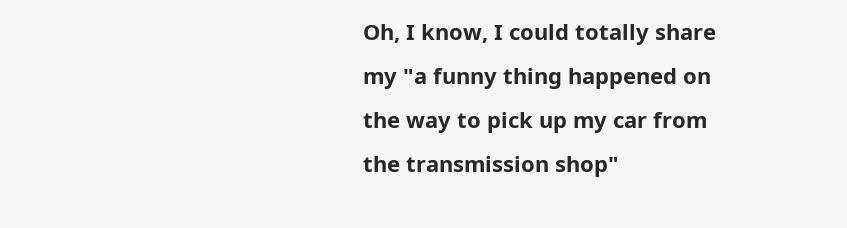Oh, I know, I could totally share my "a funny thing happened on the way to pick up my car from the transmission shop"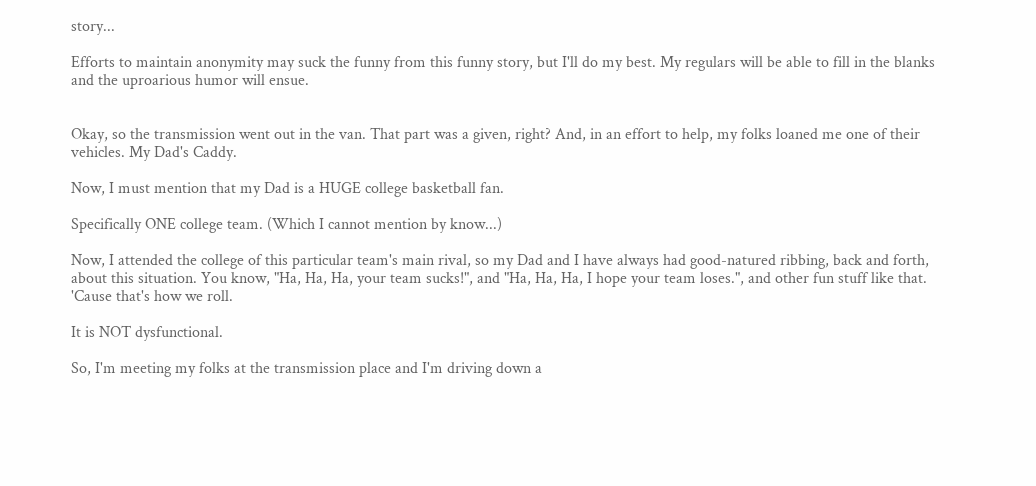story...

Efforts to maintain anonymity may suck the funny from this funny story, but I'll do my best. My regulars will be able to fill in the blanks and the uproarious humor will ensue.


Okay, so the transmission went out in the van. That part was a given, right? And, in an effort to help, my folks loaned me one of their vehicles. My Dad's Caddy.

Now, I must mention that my Dad is a HUGE college basketball fan.

Specifically ONE college team. (Which I cannot mention by know...)

Now, I attended the college of this particular team's main rival, so my Dad and I have always had good-natured ribbing, back and forth, about this situation. You know, "Ha, Ha, Ha, your team sucks!", and "Ha, Ha, Ha, I hope your team loses.", and other fun stuff like that. 'Cause that's how we roll.

It is NOT dysfunctional.

So, I'm meeting my folks at the transmission place and I'm driving down a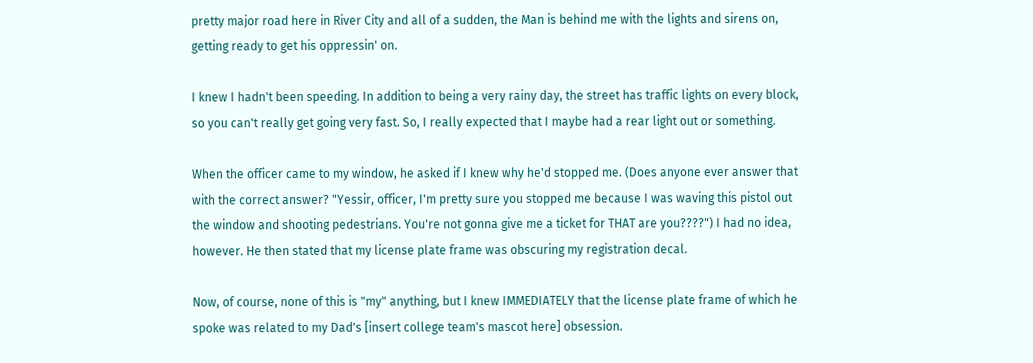pretty major road here in River City and all of a sudden, the Man is behind me with the lights and sirens on, getting ready to get his oppressin' on.

I knew I hadn't been speeding. In addition to being a very rainy day, the street has traffic lights on every block, so you can't really get going very fast. So, I really expected that I maybe had a rear light out or something.

When the officer came to my window, he asked if I knew why he'd stopped me. (Does anyone ever answer that with the correct answer? "Yessir, officer, I'm pretty sure you stopped me because I was waving this pistol out the window and shooting pedestrians. You're not gonna give me a ticket for THAT are you????") I had no idea, however. He then stated that my license plate frame was obscuring my registration decal.

Now, of course, none of this is "my" anything, but I knew IMMEDIATELY that the license plate frame of which he spoke was related to my Dad's [insert college team's mascot here] obsession.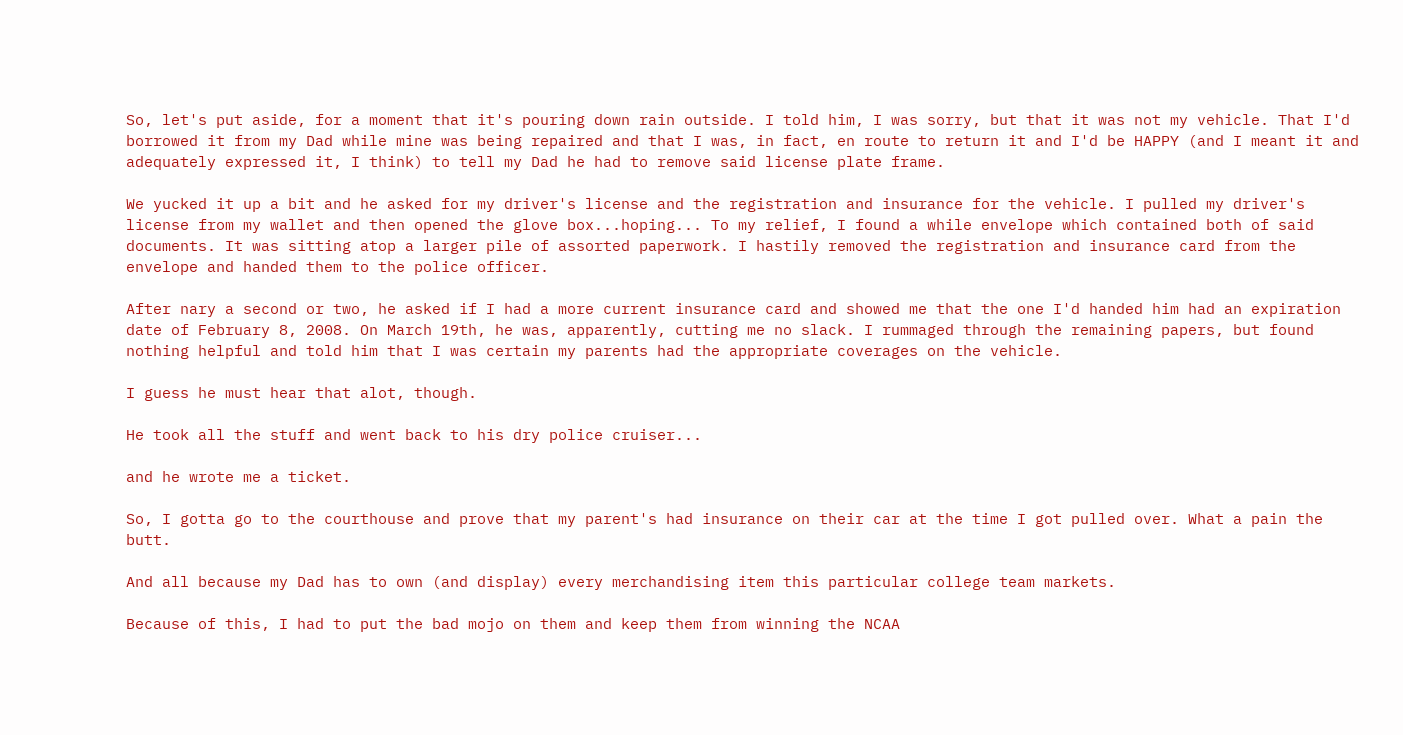So, let's put aside, for a moment that it's pouring down rain outside. I told him, I was sorry, but that it was not my vehicle. That I'd borrowed it from my Dad while mine was being repaired and that I was, in fact, en route to return it and I'd be HAPPY (and I meant it and adequately expressed it, I think) to tell my Dad he had to remove said license plate frame.

We yucked it up a bit and he asked for my driver's license and the registration and insurance for the vehicle. I pulled my driver's license from my wallet and then opened the glove box...hoping... To my relief, I found a while envelope which contained both of said documents. It was sitting atop a larger pile of assorted paperwork. I hastily removed the registration and insurance card from the envelope and handed them to the police officer.

After nary a second or two, he asked if I had a more current insurance card and showed me that the one I'd handed him had an expiration date of February 8, 2008. On March 19th, he was, apparently, cutting me no slack. I rummaged through the remaining papers, but found nothing helpful and told him that I was certain my parents had the appropriate coverages on the vehicle.

I guess he must hear that alot, though.

He took all the stuff and went back to his dry police cruiser...

and he wrote me a ticket.

So, I gotta go to the courthouse and prove that my parent's had insurance on their car at the time I got pulled over. What a pain the butt.

And all because my Dad has to own (and display) every merchandising item this particular college team markets.

Because of this, I had to put the bad mojo on them and keep them from winning the NCAA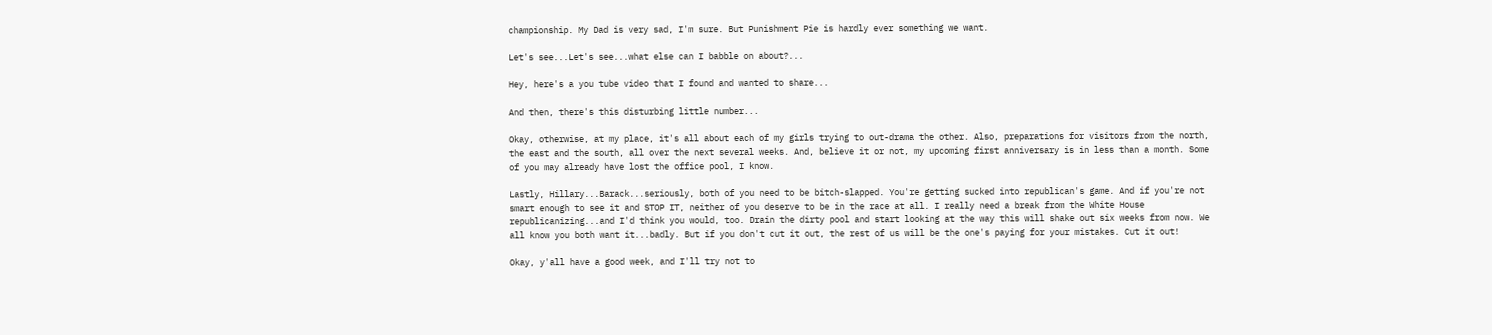championship. My Dad is very sad, I'm sure. But Punishment Pie is hardly ever something we want.

Let's see...Let's see...what else can I babble on about?...

Hey, here's a you tube video that I found and wanted to share...

And then, there's this disturbing little number...

Okay, otherwise, at my place, it's all about each of my girls trying to out-drama the other. Also, preparations for visitors from the north, the east and the south, all over the next several weeks. And, believe it or not, my upcoming first anniversary is in less than a month. Some of you may already have lost the office pool, I know.

Lastly, Hillary...Barack...seriously, both of you need to be bitch-slapped. You're getting sucked into republican's game. And if you're not smart enough to see it and STOP IT, neither of you deserve to be in the race at all. I really need a break from the White House republicanizing...and I'd think you would, too. Drain the dirty pool and start looking at the way this will shake out six weeks from now. We all know you both want it...badly. But if you don't cut it out, the rest of us will be the one's paying for your mistakes. Cut it out!

Okay, y'all have a good week, and I'll try not to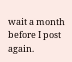wait a month before I post again.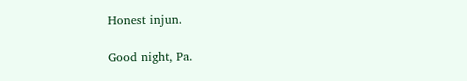Honest injun.

Good night, Pa.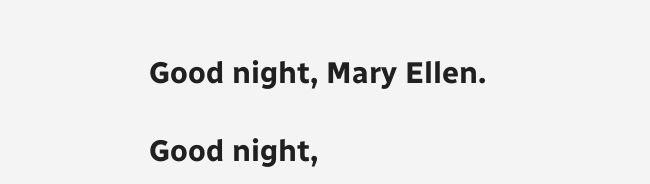Good night, Mary Ellen.

Good night,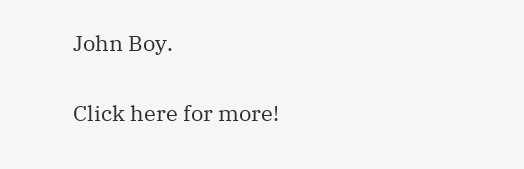John Boy.

Click here for more!